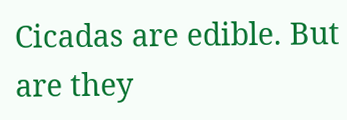Cicadas are edible. But are they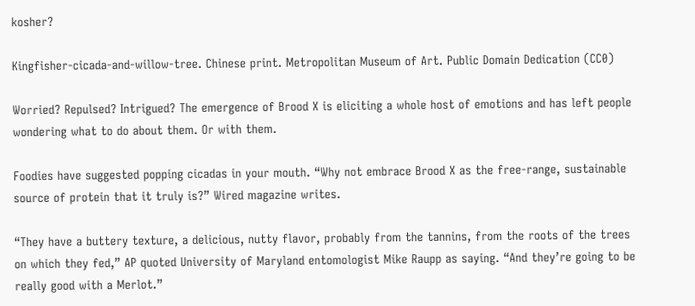kosher?

Kingfisher-cicada-and-willow-tree. Chinese print. Metropolitan Museum of Art. Public Domain Dedication (CC0)

Worried? Repulsed? Intrigued? The emergence of Brood X is eliciting a whole host of emotions and has left people wondering what to do about them. Or with them.

Foodies have suggested popping cicadas in your mouth. “Why not embrace Brood X as the free-range, sustainable source of protein that it truly is?” Wired magazine writes.

“They have a buttery texture, a delicious, nutty flavor, probably from the tannins, from the roots of the trees on which they fed,” AP quoted University of Maryland entomologist Mike Raupp as saying. “And they’re going to be really good with a Merlot.”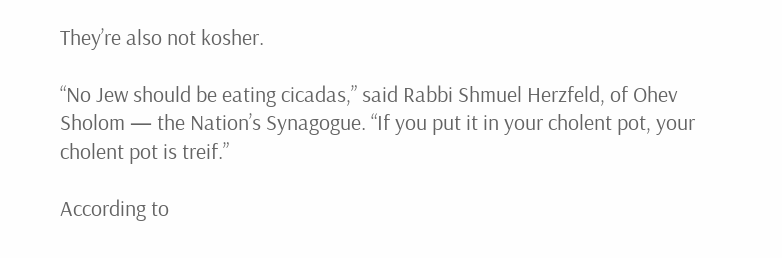They’re also not kosher.

“No Jew should be eating cicadas,” said Rabbi Shmuel Herzfeld, of Ohev Sholom — the Nation’s Synagogue. “If you put it in your cholent pot, your cholent pot is treif.”

According to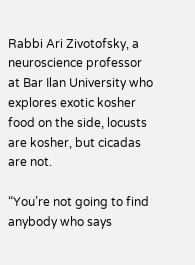Rabbi Ari Zivotofsky, a neuroscience professor at Bar Ilan University who explores exotic kosher food on the side, locusts are kosher, but cicadas are not.

“You’re not going to find anybody who says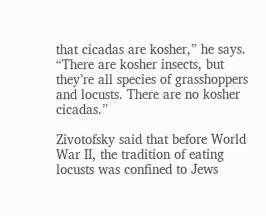that cicadas are kosher,” he says. “There are kosher insects, but they’re all species of grasshoppers and locusts. There are no kosher cicadas.”

Zivotofsky said that before World War II, the tradition of eating locusts was confined to Jews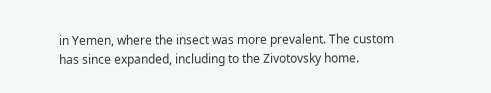in Yemen, where the insect was more prevalent. The custom has since expanded, including to the Zivotovsky home.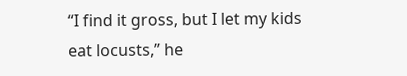“I find it gross, but I let my kids eat locusts,” he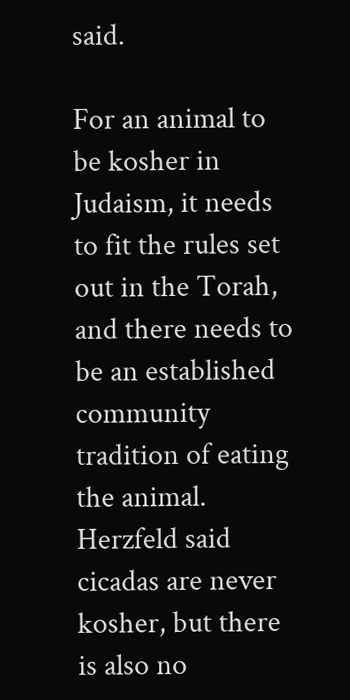said.

For an animal to be kosher in Judaism, it needs to fit the rules set out in the Torah, and there needs to be an established community tradition of eating the animal. Herzfeld said cicadas are never kosher, but there is also no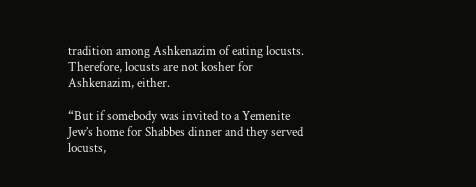tradition among Ashkenazim of eating locusts. Therefore, locusts are not kosher for Ashkenazim, either.

“But if somebody was invited to a Yemenite Jew’s home for Shabbes dinner and they served locusts,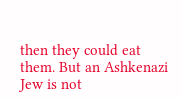then they could eat them. But an Ashkenazi Jew is not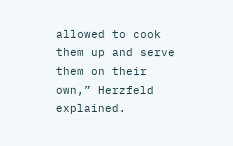allowed to cook them up and serve them on their own,” Herzfeld explained.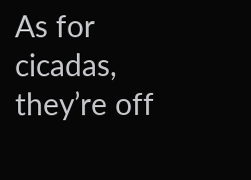As for cicadas, they’re off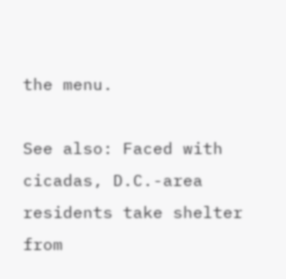the menu.

See also: Faced with cicadas, D.C.-area residents take shelter from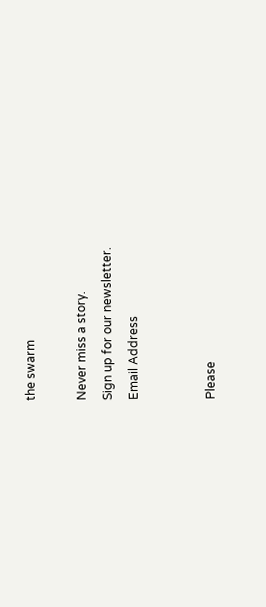the swarm

Never miss a story.
Sign up for our newsletter.
Email Address


Please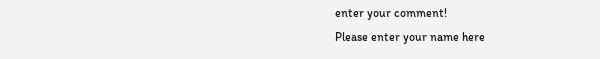enter your comment!
Please enter your name here